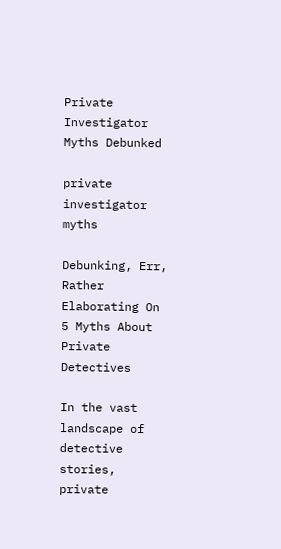Private Investigator Myths Debunked

private investigator myths

Debunking, Err, Rather Elaborating On 5 Myths About Private Detectives

In the vast landscape of detective stories, private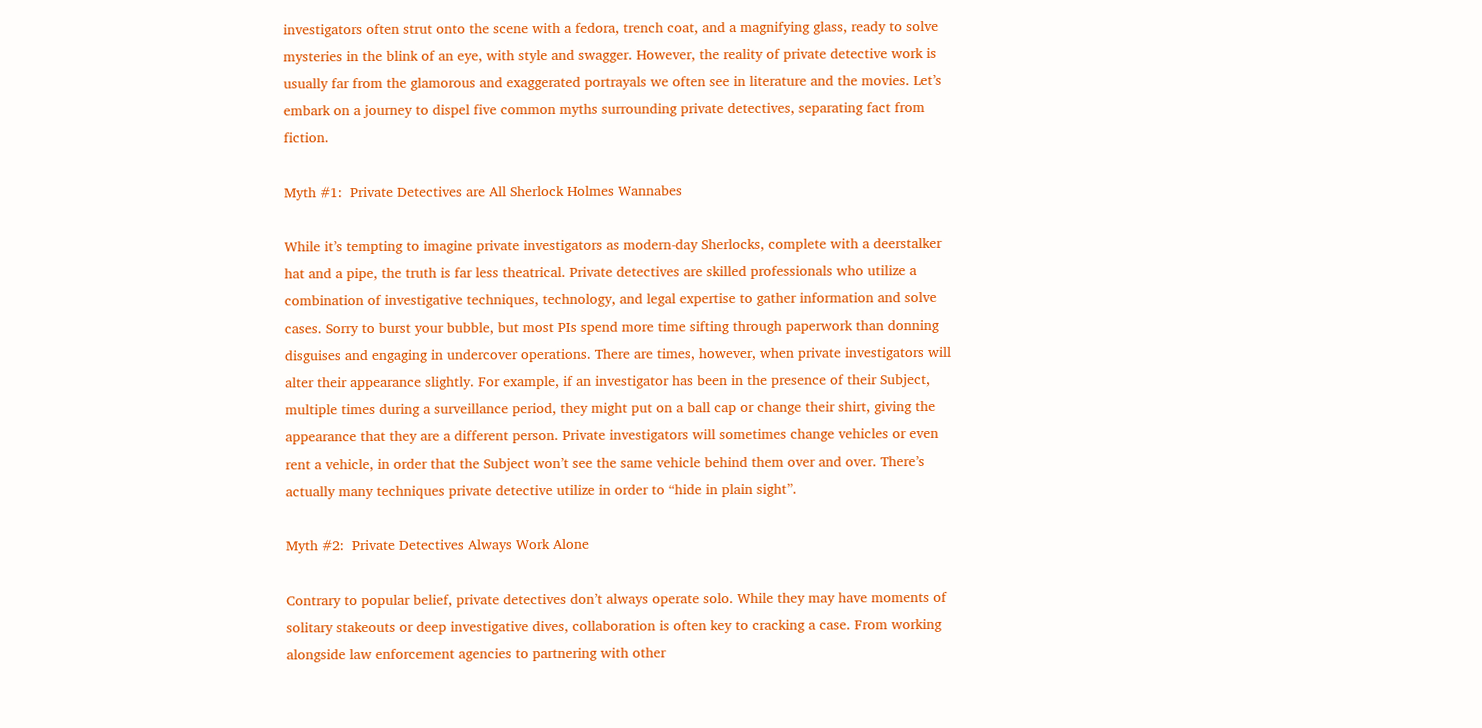investigators often strut onto the scene with a fedora, trench coat, and a magnifying glass, ready to solve mysteries in the blink of an eye, with style and swagger. However, the reality of private detective work is usually far from the glamorous and exaggerated portrayals we often see in literature and the movies. Let’s embark on a journey to dispel five common myths surrounding private detectives, separating fact from fiction.

Myth #1:  Private Detectives are All Sherlock Holmes Wannabes

While it’s tempting to imagine private investigators as modern-day Sherlocks, complete with a deerstalker hat and a pipe, the truth is far less theatrical. Private detectives are skilled professionals who utilize a combination of investigative techniques, technology, and legal expertise to gather information and solve cases. Sorry to burst your bubble, but most PIs spend more time sifting through paperwork than donning disguises and engaging in undercover operations. There are times, however, when private investigators will alter their appearance slightly. For example, if an investigator has been in the presence of their Subject, multiple times during a surveillance period, they might put on a ball cap or change their shirt, giving the appearance that they are a different person. Private investigators will sometimes change vehicles or even rent a vehicle, in order that the Subject won’t see the same vehicle behind them over and over. There’s actually many techniques private detective utilize in order to “hide in plain sight”.

Myth #2:  Private Detectives Always Work Alone

Contrary to popular belief, private detectives don’t always operate solo. While they may have moments of solitary stakeouts or deep investigative dives, collaboration is often key to cracking a case. From working alongside law enforcement agencies to partnering with other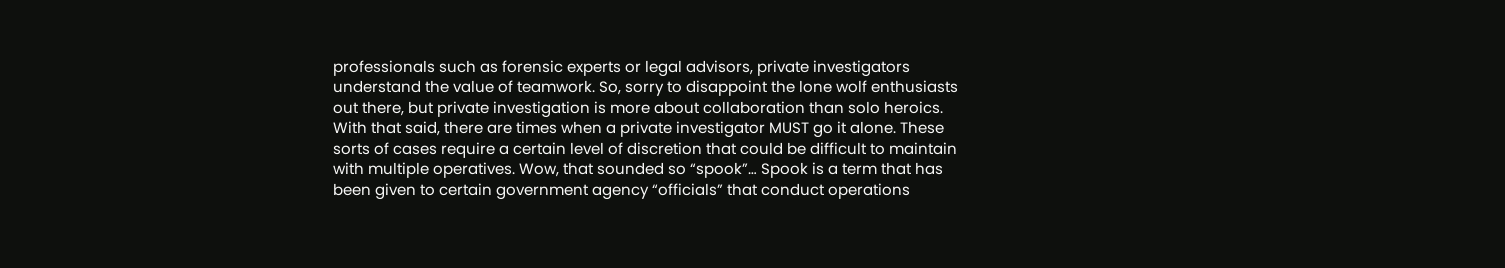professionals such as forensic experts or legal advisors, private investigators understand the value of teamwork. So, sorry to disappoint the lone wolf enthusiasts out there, but private investigation is more about collaboration than solo heroics. With that said, there are times when a private investigator MUST go it alone. These sorts of cases require a certain level of discretion that could be difficult to maintain with multiple operatives. Wow, that sounded so “spook”… Spook is a term that has been given to certain government agency “officials” that conduct operations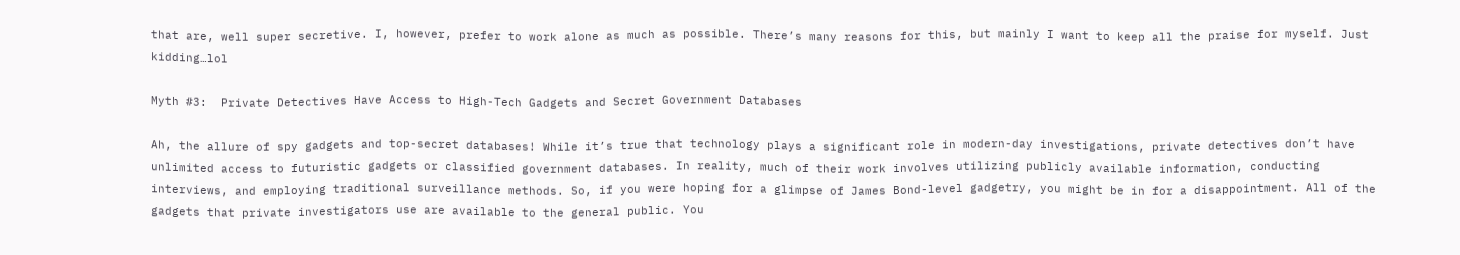that are, well super secretive. I, however, prefer to work alone as much as possible. There’s many reasons for this, but mainly I want to keep all the praise for myself. Just kidding…lol

Myth #3:  Private Detectives Have Access to High-Tech Gadgets and Secret Government Databases

Ah, the allure of spy gadgets and top-secret databases! While it’s true that technology plays a significant role in modern-day investigations, private detectives don’t have unlimited access to futuristic gadgets or classified government databases. In reality, much of their work involves utilizing publicly available information, conducting interviews, and employing traditional surveillance methods. So, if you were hoping for a glimpse of James Bond-level gadgetry, you might be in for a disappointment. All of the gadgets that private investigators use are available to the general public. You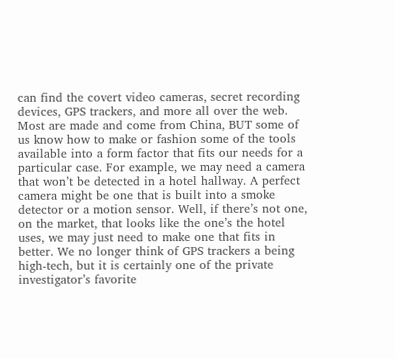can find the covert video cameras, secret recording devices, GPS trackers, and more all over the web. Most are made and come from China, BUT some of us know how to make or fashion some of the tools available into a form factor that fits our needs for a particular case. For example, we may need a camera that won’t be detected in a hotel hallway. A perfect camera might be one that is built into a smoke detector or a motion sensor. Well, if there’s not one, on the market, that looks like the one’s the hotel uses, we may just need to make one that fits in better. We no longer think of GPS trackers a being high-tech, but it is certainly one of the private investigator’s favorite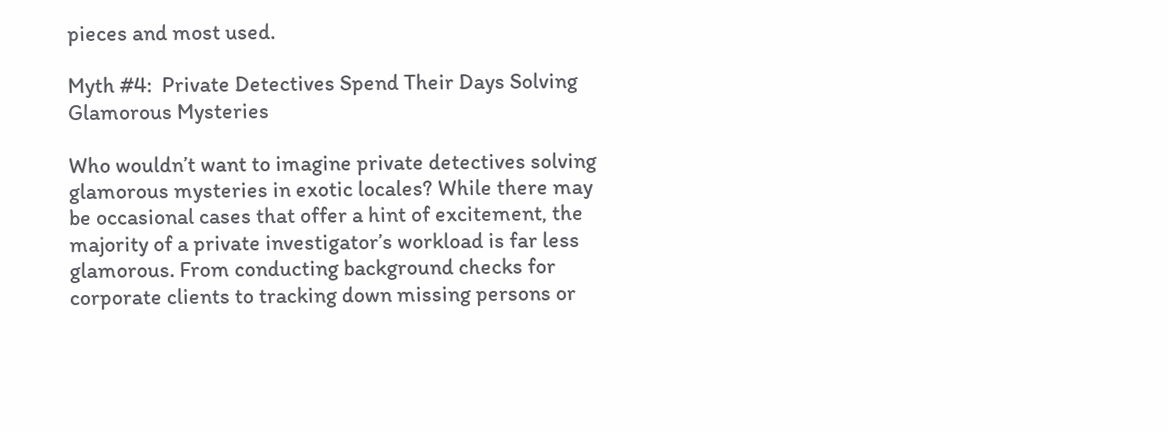pieces and most used.

Myth #4:  Private Detectives Spend Their Days Solving Glamorous Mysteries

Who wouldn’t want to imagine private detectives solving glamorous mysteries in exotic locales? While there may be occasional cases that offer a hint of excitement, the majority of a private investigator’s workload is far less glamorous. From conducting background checks for corporate clients to tracking down missing persons or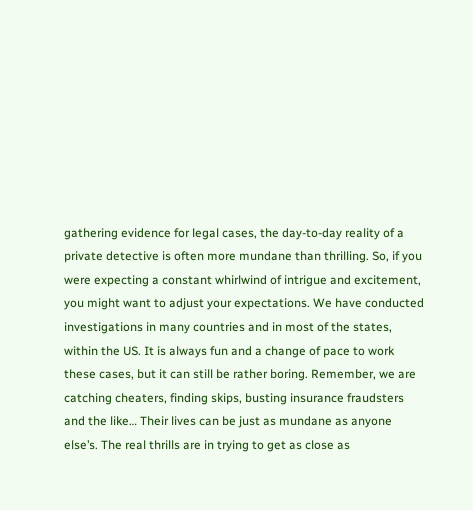gathering evidence for legal cases, the day-to-day reality of a private detective is often more mundane than thrilling. So, if you were expecting a constant whirlwind of intrigue and excitement, you might want to adjust your expectations. We have conducted investigations in many countries and in most of the states, within the US. It is always fun and a change of pace to work these cases, but it can still be rather boring. Remember, we are catching cheaters, finding skips, busting insurance fraudsters and the like… Their lives can be just as mundane as anyone else’s. The real thrills are in trying to get as close as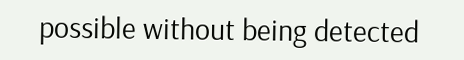possible without being detected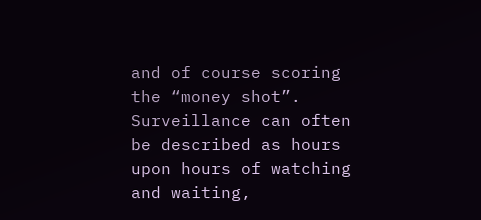and of course scoring the “money shot”. Surveillance can often be described as hours upon hours of watching and waiting,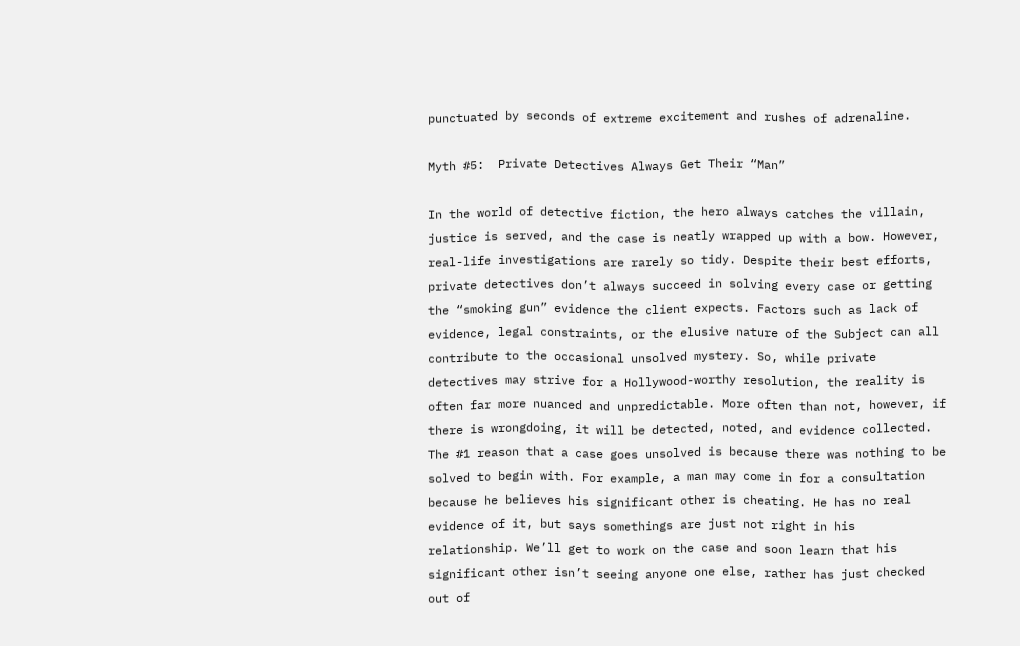punctuated by seconds of extreme excitement and rushes of adrenaline.

Myth #5:  Private Detectives Always Get Their “Man”

In the world of detective fiction, the hero always catches the villain, justice is served, and the case is neatly wrapped up with a bow. However, real-life investigations are rarely so tidy. Despite their best efforts, private detectives don’t always succeed in solving every case or getting the “smoking gun” evidence the client expects. Factors such as lack of evidence, legal constraints, or the elusive nature of the Subject can all contribute to the occasional unsolved mystery. So, while private detectives may strive for a Hollywood-worthy resolution, the reality is often far more nuanced and unpredictable. More often than not, however, if there is wrongdoing, it will be detected, noted, and evidence collected. The #1 reason that a case goes unsolved is because there was nothing to be solved to begin with. For example, a man may come in for a consultation because he believes his significant other is cheating. He has no real evidence of it, but says somethings are just not right in his relationship. We’ll get to work on the case and soon learn that his significant other isn’t seeing anyone one else, rather has just checked out of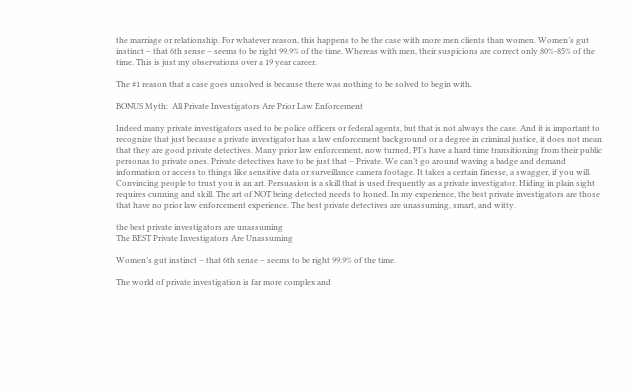the marriage or relationship. For whatever reason, this happens to be the case with more men clients than women. Women’s gut instinct – that 6th sense – seems to be right 99.9% of the time. Whereas with men, their suspicions are correct only 80%-85% of the time. This is just my observations over a 19 year career.

The #1 reason that a case goes unsolved is because there was nothing to be solved to begin with.

BONUS Myth:  All Private Investigators Are Prior Law Enforcement

Indeed many private investigators used to be police officers or federal agents, but that is not always the case. And it is important to recognize that just because a private investigator has a law enforcement background or a degree in criminal justice, it does not mean that they are good private detectives. Many prior law enforcement, now turned, PI’s have a hard time transitioning from their public personas to private ones. Private detectives have to be just that – Private. We can’t go around waving a badge and demand information or access to things like sensitive data or surveillance camera footage. It takes a certain finesse, a swagger, if you will. Convincing people to trust you is an art. Persuasion is a skill that is used frequently as a private investigator. Hiding in plain sight requires cunning and skill. The art of NOT being detected needs to honed. In my experience, the best private investigators are those that have no prior law enforcement experience. The best private detectives are unassuming, smart, and witty.

the best private investigators are unassuming
The BEST Private Investigators Are Unassuming

Women’s gut instinct – that 6th sense – seems to be right 99.9% of the time.

The world of private investigation is far more complex and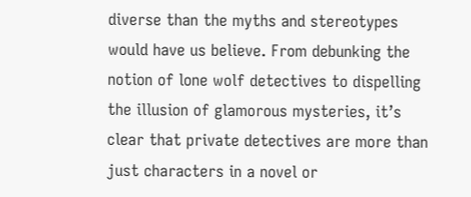diverse than the myths and stereotypes would have us believe. From debunking the notion of lone wolf detectives to dispelling the illusion of glamorous mysteries, it’s clear that private detectives are more than just characters in a novel or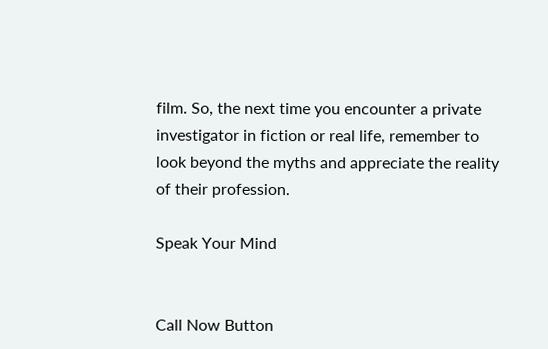film. So, the next time you encounter a private investigator in fiction or real life, remember to look beyond the myths and appreciate the reality of their profession.

Speak Your Mind


Call Now Button